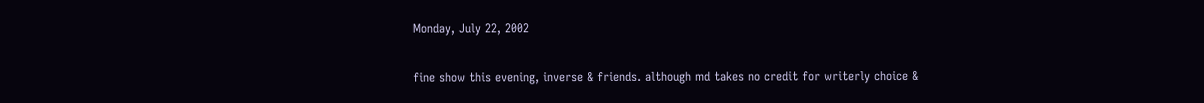Monday, July 22, 2002

fine show this evening, inverse & friends. although md takes no credit for writerly choice &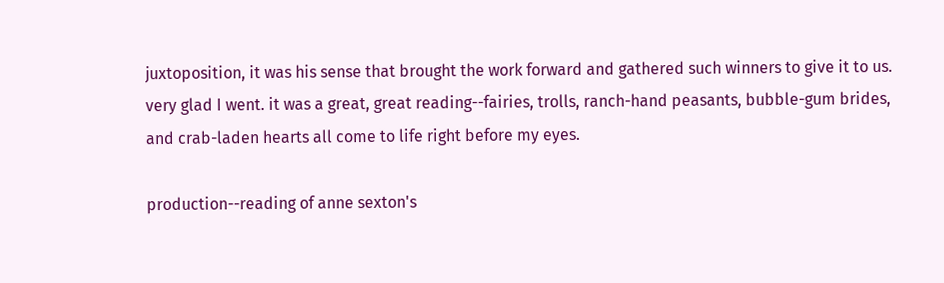juxtoposition, it was his sense that brought the work forward and gathered such winners to give it to us. very glad I went. it was a great, great reading--fairies, trolls, ranch-hand peasants, bubble-gum brides, and crab-laden hearts all come to life right before my eyes.

production--reading of anne sexton's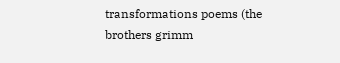transformations poems (the brothers grimm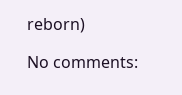reborn)

No comments: